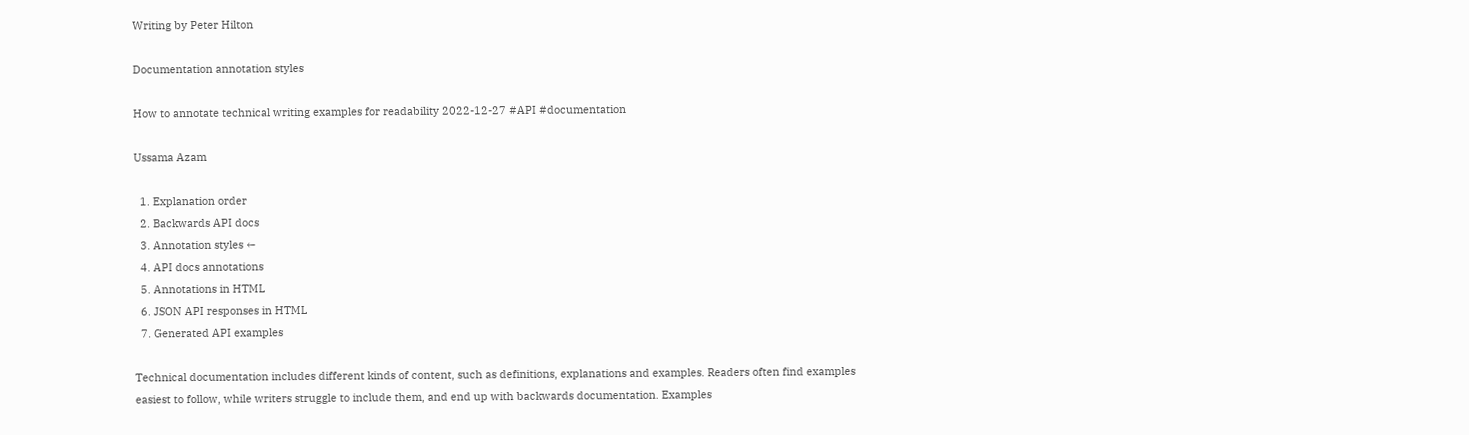Writing by Peter Hilton

Documentation annotation styles

How to annotate technical writing examples for readability 2022-12-27 #API #documentation

Ussama Azam

  1. Explanation order
  2. Backwards API docs
  3. Annotation styles ←
  4. API docs annotations
  5. Annotations in HTML
  6. JSON API responses in HTML
  7. Generated API examples

Technical documentation includes different kinds of content, such as definitions, explanations and examples. Readers often find examples easiest to follow, while writers struggle to include them, and end up with backwards documentation. Examples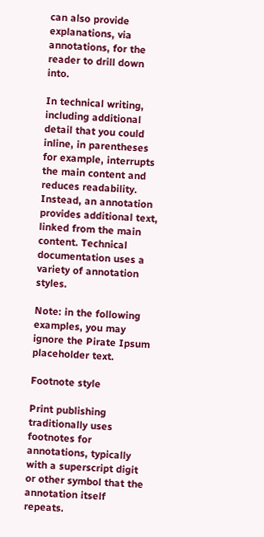can also provide explanations, via annotations, for the reader to drill down into.

In technical writing, including additional detail that you could inline, in parentheses for example, interrupts the main content and reduces readability. Instead, an annotation provides additional text, linked from the main content. Technical documentation uses a variety of annotation styles.

Note: in the following examples, you may ignore the Pirate Ipsum placeholder text.

Footnote style

Print publishing traditionally uses footnotes for annotations, typically with a superscript digit or other symbol that the annotation itself repeats.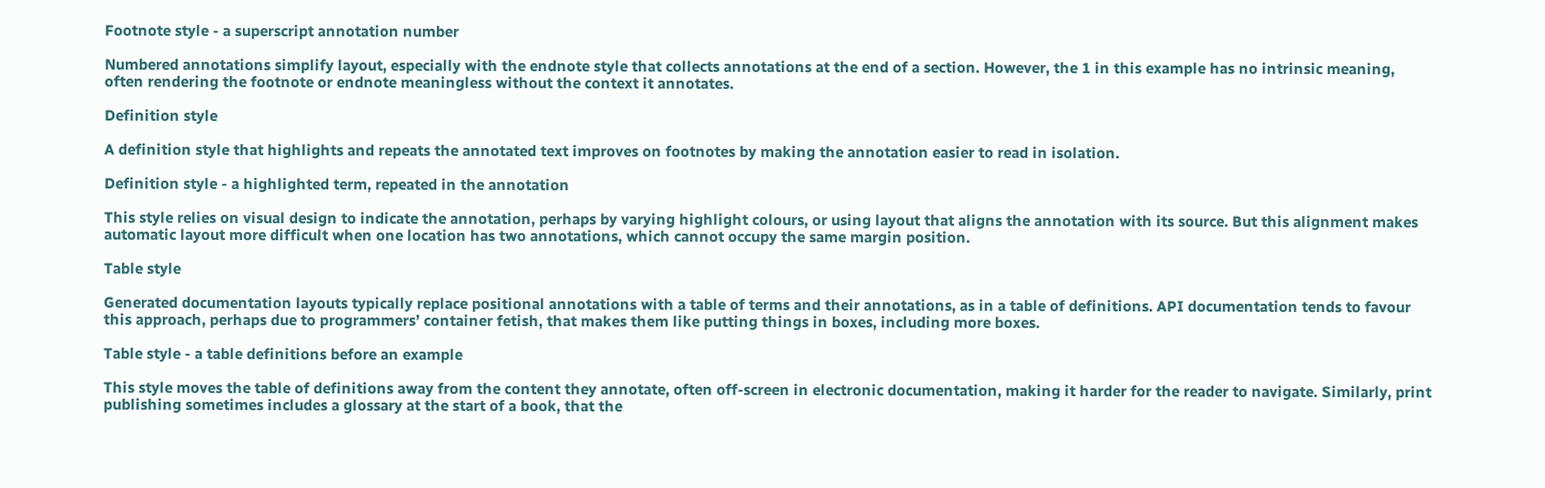Footnote style - a superscript annotation number

Numbered annotations simplify layout, especially with the endnote style that collects annotations at the end of a section. However, the 1 in this example has no intrinsic meaning, often rendering the footnote or endnote meaningless without the context it annotates.

Definition style

A definition style that highlights and repeats the annotated text improves on footnotes by making the annotation easier to read in isolation.

Definition style - a highlighted term, repeated in the annotation

This style relies on visual design to indicate the annotation, perhaps by varying highlight colours, or using layout that aligns the annotation with its source. But this alignment makes automatic layout more difficult when one location has two annotations, which cannot occupy the same margin position.

Table style

Generated documentation layouts typically replace positional annotations with a table of terms and their annotations, as in a table of definitions. API documentation tends to favour this approach, perhaps due to programmers’ container fetish, that makes them like putting things in boxes, including more boxes.

Table style - a table definitions before an example

This style moves the table of definitions away from the content they annotate, often off-screen in electronic documentation, making it harder for the reader to navigate. Similarly, print publishing sometimes includes a glossary at the start of a book, that the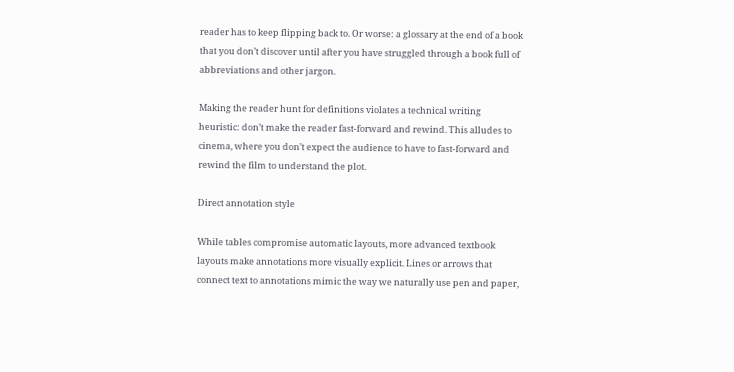reader has to keep flipping back to. Or worse: a glossary at the end of a book that you don’t discover until after you have struggled through a book full of abbreviations and other jargon.

Making the reader hunt for definitions violates a technical writing heuristic: don’t make the reader fast-forward and rewind. This alludes to cinema, where you don’t expect the audience to have to fast-forward and rewind the film to understand the plot.

Direct annotation style

While tables compromise automatic layouts, more advanced textbook layouts make annotations more visually explicit. Lines or arrows that connect text to annotations mimic the way we naturally use pen and paper,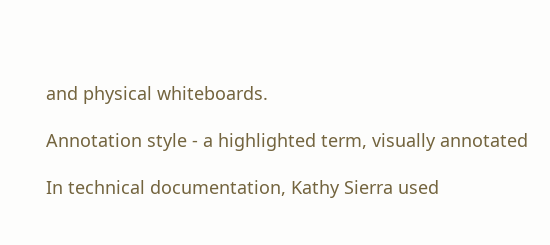and physical whiteboards.

Annotation style - a highlighted term, visually annotated

In technical documentation, Kathy Sierra used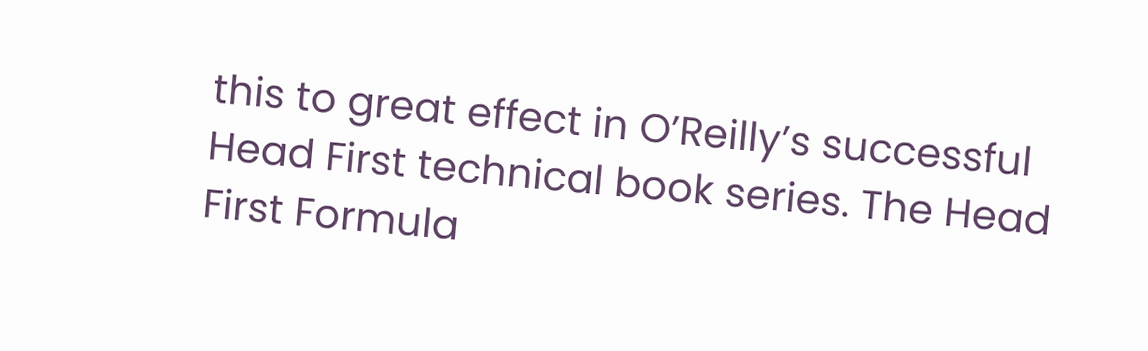this to great effect in O’Reilly’s successful Head First technical book series. The Head First Formula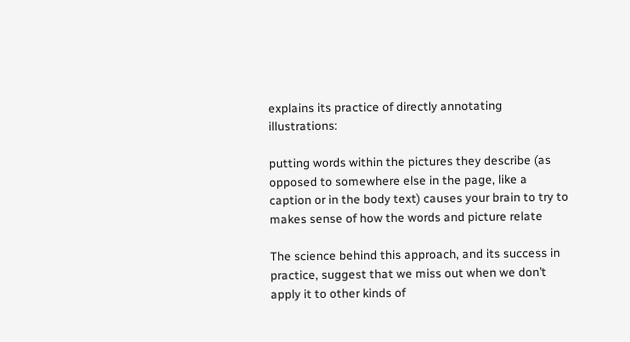explains its practice of directly annotating illustrations:

putting words within the pictures they describe (as opposed to somewhere else in the page, like a caption or in the body text) causes your brain to try to makes sense of how the words and picture relate

The science behind this approach, and its success in practice, suggest that we miss out when we don’t apply it to other kinds of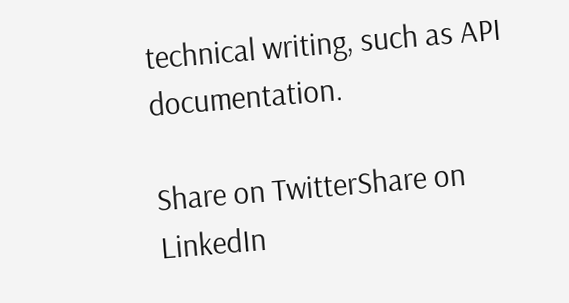technical writing, such as API documentation.

Share on TwitterShare on LinkedIn